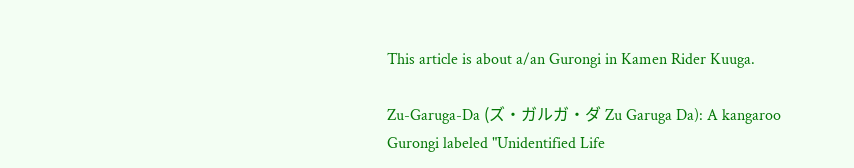This article is about a/an Gurongi in Kamen Rider Kuuga.

Zu-Garuga-Da (ズ・ガルガ・ダ Zu Garuga Da): A kangaroo Gurongi labeled "Unidentified Life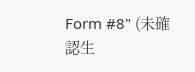Form #8" (未確認生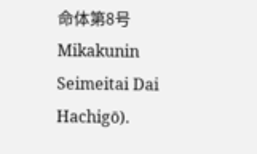命体第8号 Mikakunin Seimeitai Dai Hachigō).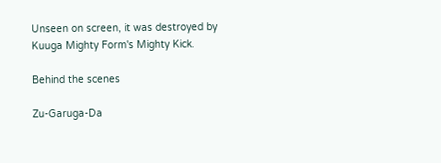Unseen on screen, it was destroyed by Kuuga Mighty Form's Mighty Kick.

Behind the scenes

Zu-Garuga-Da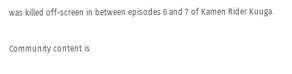was killed off-screen in between episodes 6 and 7 of Kamen Rider Kuuga.

Community content is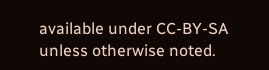available under CC-BY-SA unless otherwise noted.